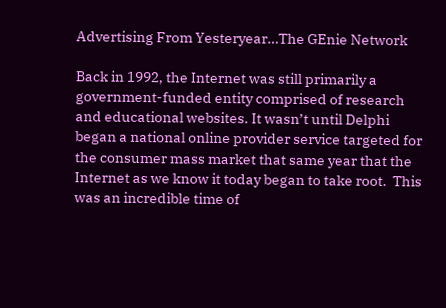Advertising From Yesteryear…The GEnie Network

Back in 1992, the Internet was still primarily a government-funded entity comprised of research and educational websites. It wasn’t until Delphi began a national online provider service targeted for the consumer mass market that same year that the Internet as we know it today began to take root.  This was an incredible time of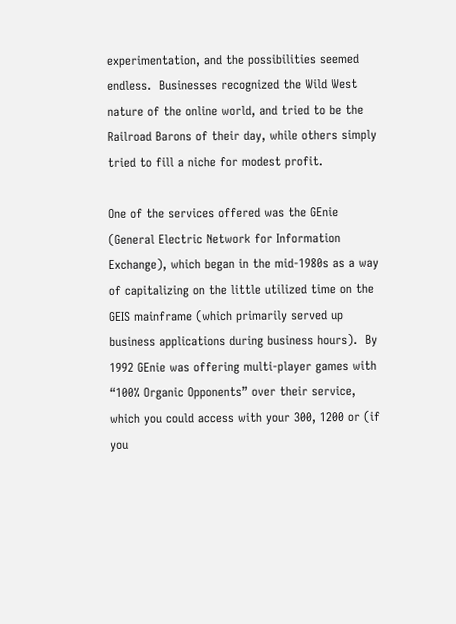experimentation, and the possibilities seemed endless.  Businesses recognized the Wild West nature of the online world, and tried to be the Railroad Barons of their day, while others simply tried to fill a niche for modest profit.

One of the services offered was the GEnie (General Electric Network for Information Exchange), which began in the mid-1980s as a way of capitalizing on the little utilized time on the GEIS mainframe (which primarily served up business applications during business hours).  By 1992 GEnie was offering multi-player games with “100% Organic Opponents” over their service, which you could access with your 300, 1200 or (if you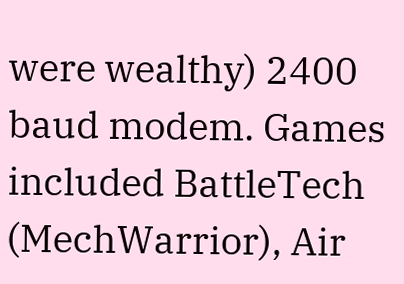were wealthy) 2400 baud modem. Games included BattleTech (MechWarrior), Air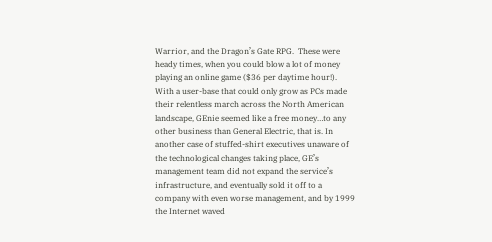Warrior, and the Dragon’s Gate RPG.  These were heady times, when you could blow a lot of money playing an online game ($36 per daytime hour!). With a user-base that could only grow as PCs made their relentless march across the North American landscape, GEnie seemed like a free money…to any other business than General Electric, that is. In another case of stuffed-shirt executives unaware of the technological changes taking place, GE’s management team did not expand the service’s infrastructure, and eventually sold it off to a company with even worse management, and by 1999 the Internet waved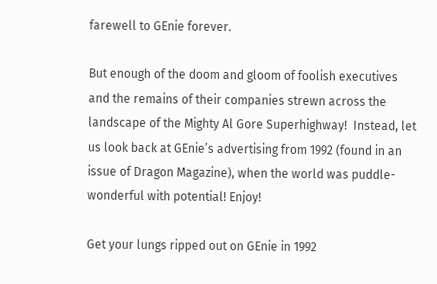farewell to GEnie forever.

But enough of the doom and gloom of foolish executives and the remains of their companies strewn across the landscape of the Mighty Al Gore Superhighway!  Instead, let us look back at GEnie’s advertising from 1992 (found in an issue of Dragon Magazine), when the world was puddle-wonderful with potential! Enjoy!

Get your lungs ripped out on GEnie in 1992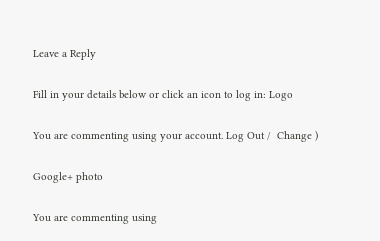Leave a Reply

Fill in your details below or click an icon to log in: Logo

You are commenting using your account. Log Out /  Change )

Google+ photo

You are commenting using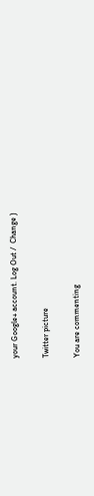your Google+ account. Log Out /  Change )

Twitter picture

You are commenting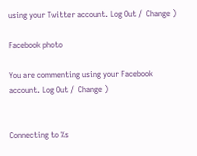using your Twitter account. Log Out /  Change )

Facebook photo

You are commenting using your Facebook account. Log Out /  Change )


Connecting to %s